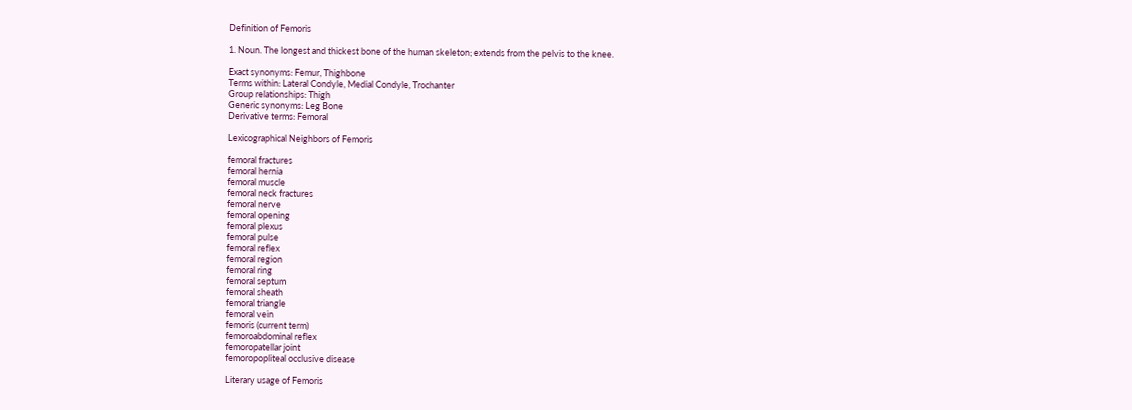Definition of Femoris

1. Noun. The longest and thickest bone of the human skeleton; extends from the pelvis to the knee.

Exact synonyms: Femur, Thighbone
Terms within: Lateral Condyle, Medial Condyle, Trochanter
Group relationships: Thigh
Generic synonyms: Leg Bone
Derivative terms: Femoral

Lexicographical Neighbors of Femoris

femoral fractures
femoral hernia
femoral muscle
femoral neck fractures
femoral nerve
femoral opening
femoral plexus
femoral pulse
femoral reflex
femoral region
femoral ring
femoral septum
femoral sheath
femoral triangle
femoral vein
femoris (current term)
femoroabdominal reflex
femoropatellar joint
femoropopliteal occlusive disease

Literary usage of Femoris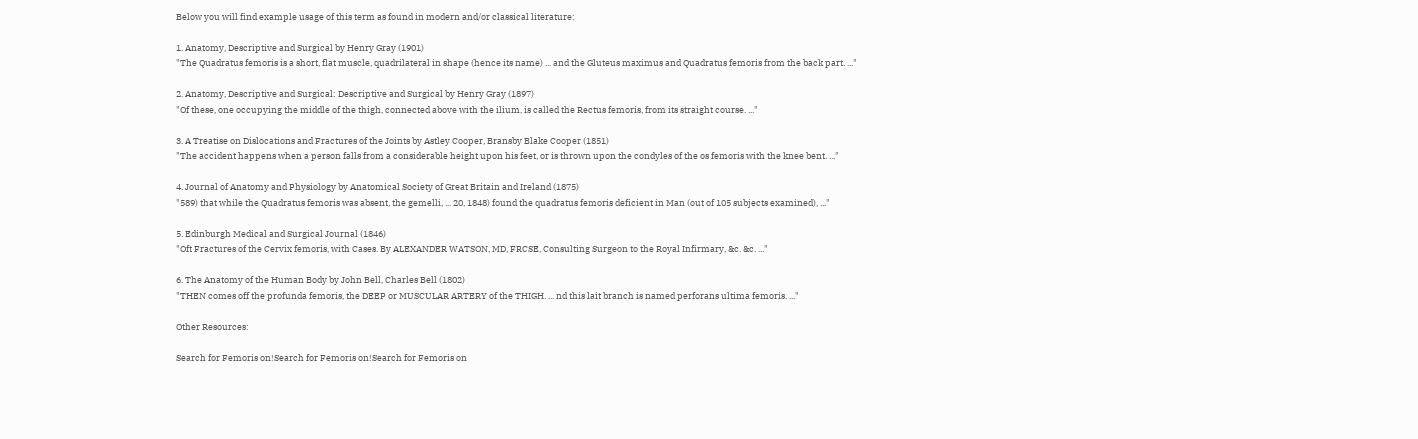Below you will find example usage of this term as found in modern and/or classical literature:

1. Anatomy, Descriptive and Surgical by Henry Gray (1901)
"The Quadratus femoris is a short, flat muscle, quadrilateral in shape (hence its name) ... and the Gluteus maximus and Quadratus femoris from the back part. ..."

2. Anatomy, Descriptive and Surgical: Descriptive and Surgical by Henry Gray (1897)
"Of these, one occupying the middle of the thigh, connected above with the ilium, is called the Rectus femoris, from its straight course. ..."

3. A Treatise on Dislocations and Fractures of the Joints by Astley Cooper, Bransby Blake Cooper (1851)
"The accident happens when a person falls from a considerable height upon his feet, or is thrown upon the condyles of the os femoris with the knee bent. ..."

4. Journal of Anatomy and Physiology by Anatomical Society of Great Britain and Ireland (1875)
"589) that while the Quadratus femoris was absent, the gemelli, ... 20, 1848) found the quadratus femoris deficient in Man (out of 105 subjects examined), ..."

5. Edinburgh Medical and Surgical Journal (1846)
"Oft Fractures of the Cervix femoris, with Cases. By ALEXANDER WATSON, MD, FRCSE, Consulting Surgeon to the Royal Infirmary, &c. &c. ..."

6. The Anatomy of the Human Body by John Bell, Charles Bell (1802)
"THEN comes off the profunda femoris, the DEEP or MUSCULAR ARTERY of the THIGH. ... nd this lait branch is named perforans ultima femoris. ..."

Other Resources:

Search for Femoris on!Search for Femoris on!Search for Femoris on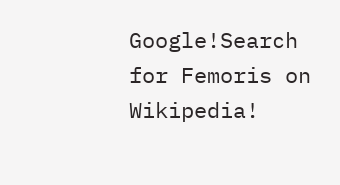Google!Search for Femoris on Wikipedia!